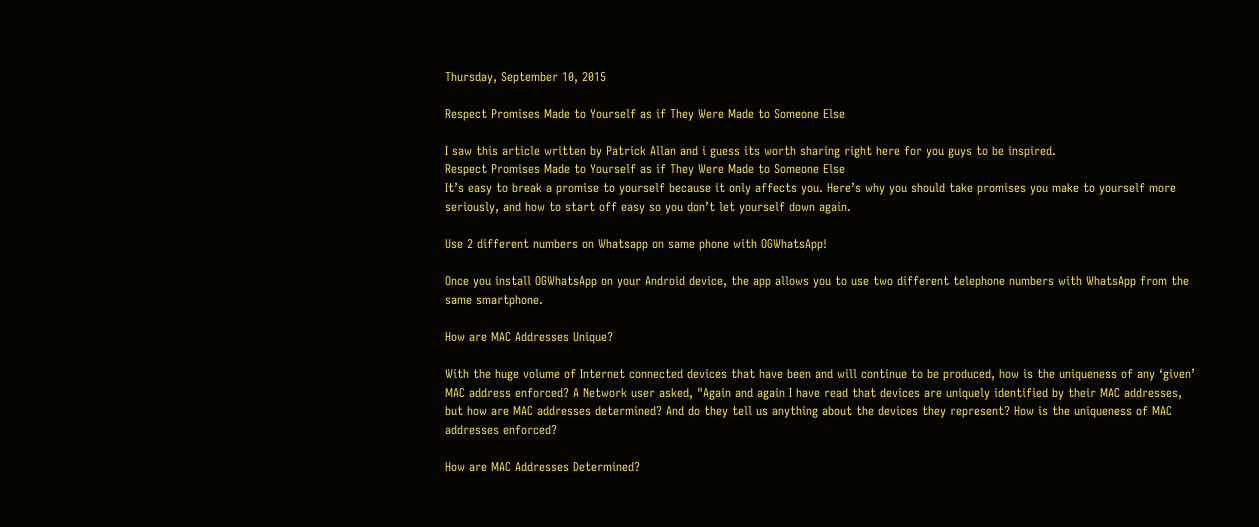Thursday, September 10, 2015

Respect Promises Made to Yourself as if They Were Made to Someone Else

I saw this article written by Patrick Allan and i guess its worth sharing right here for you guys to be inspired.
Respect Promises Made to Yourself as if They Were Made to Someone Else
It’s easy to break a promise to yourself because it only affects you. Here’s why you should take promises you make to yourself more seriously, and how to start off easy so you don’t let yourself down again.

Use 2 different numbers on Whatsapp on same phone with OGWhatsApp!

Once you install OGWhatsApp on your Android device, the app allows you to use two different telephone numbers with WhatsApp from the same smartphone.

How are MAC Addresses Unique?

With the huge volume of Internet connected devices that have been and will continue to be produced, how is the uniqueness of any ‘given’ MAC address enforced? A Network user asked, "Again and again I have read that devices are uniquely identified by their MAC addresses, but how are MAC addresses determined? And do they tell us anything about the devices they represent? How is the uniqueness of MAC addresses enforced?

How are MAC Addresses Determined?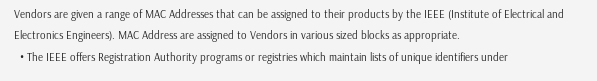Vendors are given a range of MAC Addresses that can be assigned to their products by the IEEE (Institute of Electrical and Electronics Engineers). MAC Address are assigned to Vendors in various sized blocks as appropriate.
  • The IEEE offers Registration Authority programs or registries which maintain lists of unique identifiers under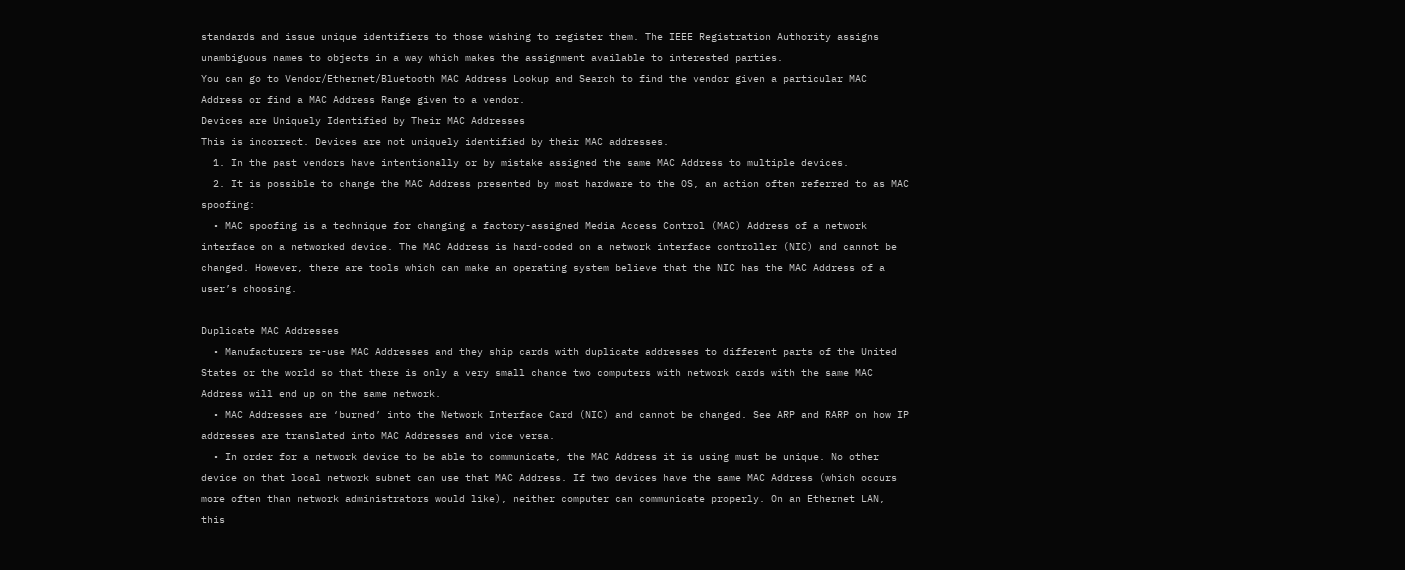standards and issue unique identifiers to those wishing to register them. The IEEE Registration Authority assigns unambiguous names to objects in a way which makes the assignment available to interested parties.
You can go to Vendor/Ethernet/Bluetooth MAC Address Lookup and Search to find the vendor given a particular MAC Address or find a MAC Address Range given to a vendor.
Devices are Uniquely Identified by Their MAC Addresses
This is incorrect. Devices are not uniquely identified by their MAC addresses.
  1. In the past vendors have intentionally or by mistake assigned the same MAC Address to multiple devices.
  2. It is possible to change the MAC Address presented by most hardware to the OS, an action often referred to as MAC spoofing:
  • MAC spoofing is a technique for changing a factory-assigned Media Access Control (MAC) Address of a network interface on a networked device. The MAC Address is hard-coded on a network interface controller (NIC) and cannot be changed. However, there are tools which can make an operating system believe that the NIC has the MAC Address of a user’s choosing.

Duplicate MAC Addresses
  • Manufacturers re-use MAC Addresses and they ship cards with duplicate addresses to different parts of the United States or the world so that there is only a very small chance two computers with network cards with the same MAC Address will end up on the same network.
  • MAC Addresses are ‘burned’ into the Network Interface Card (NIC) and cannot be changed. See ARP and RARP on how IP addresses are translated into MAC Addresses and vice versa.
  • In order for a network device to be able to communicate, the MAC Address it is using must be unique. No other device on that local network subnet can use that MAC Address. If two devices have the same MAC Address (which occurs more often than network administrators would like), neither computer can communicate properly. On an Ethernet LAN, this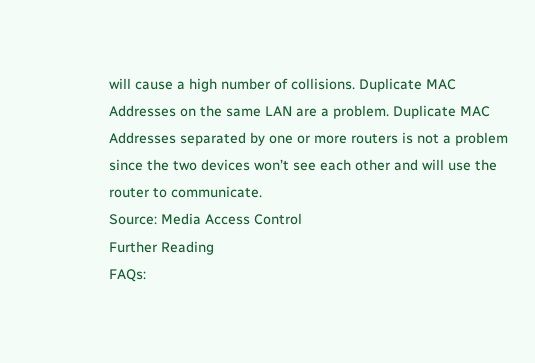will cause a high number of collisions. Duplicate MAC Addresses on the same LAN are a problem. Duplicate MAC Addresses separated by one or more routers is not a problem since the two devices won’t see each other and will use the router to communicate.
Source: Media Access Control
Further Reading
FAQs: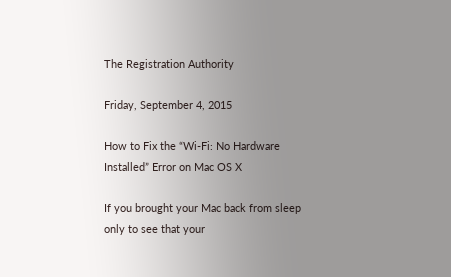The Registration Authority

Friday, September 4, 2015

How to Fix the “Wi-Fi: No Hardware Installed” Error on Mac OS X

If you brought your Mac back from sleep only to see that your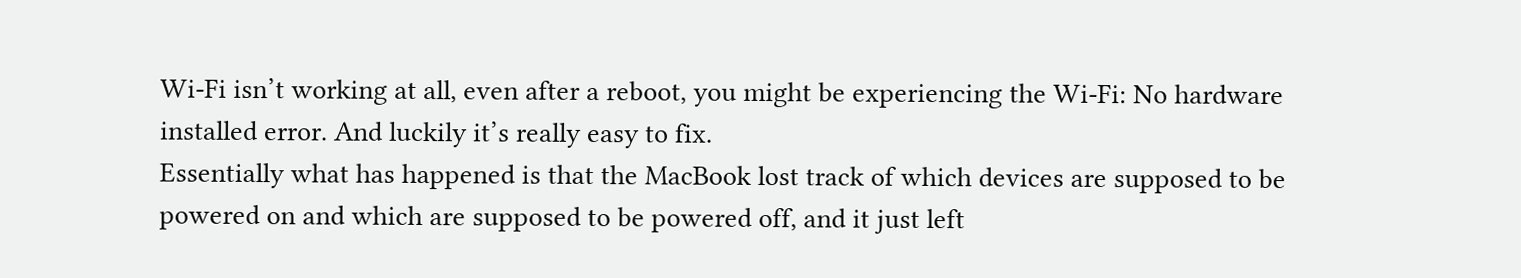Wi-Fi isn’t working at all, even after a reboot, you might be experiencing the Wi-Fi: No hardware installed error. And luckily it’s really easy to fix.
Essentially what has happened is that the MacBook lost track of which devices are supposed to be powered on and which are supposed to be powered off, and it just left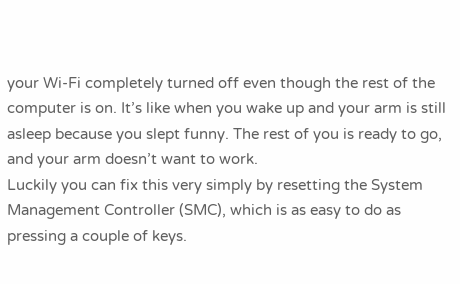your Wi-Fi completely turned off even though the rest of the computer is on. It’s like when you wake up and your arm is still asleep because you slept funny. The rest of you is ready to go, and your arm doesn’t want to work.
Luckily you can fix this very simply by resetting the System Management Controller (SMC), which is as easy to do as pressing a couple of keys.